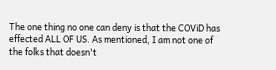The one thing no one can deny is that the COViD has effected ALL OF US. As mentioned, I am not one of the folks that doesn't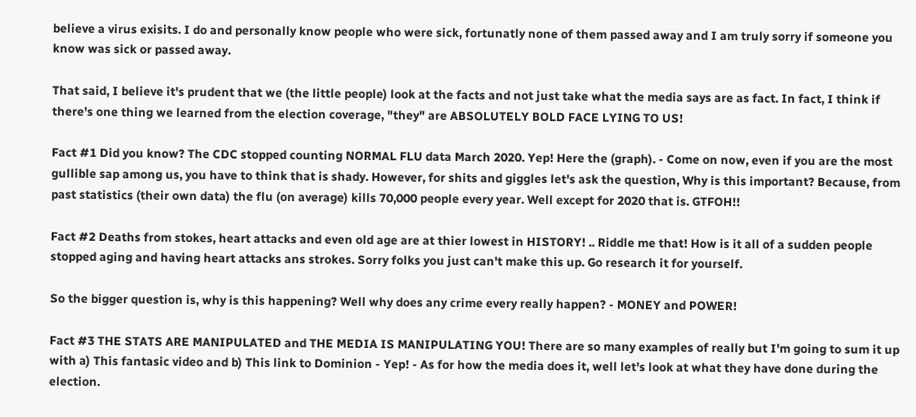believe a virus exisits. I do and personally know people who were sick, fortunatly none of them passed away and I am truly sorry if someone you know was sick or passed away.

That said, I believe it's prudent that we (the little people) look at the facts and not just take what the media says are as fact. In fact, I think if there's one thing we learned from the election coverage, "they" are ABSOLUTELY BOLD FACE LYING TO US!

Fact #1 Did you know? The CDC stopped counting NORMAL FLU data March 2020. Yep! Here the (graph). - Come on now, even if you are the most gullible sap among us, you have to think that is shady. However, for shits and giggles let's ask the question, Why is this important? Because, from past statistics (their own data) the flu (on average) kills 70,000 people every year. Well except for 2020 that is. GTFOH!!

Fact #2 Deaths from stokes, heart attacks and even old age are at thier lowest in HISTORY! .. Riddle me that! How is it all of a sudden people stopped aging and having heart attacks ans strokes. Sorry folks you just can't make this up. Go research it for yourself.

So the bigger question is, why is this happening? Well why does any crime every really happen? - MONEY and POWER!

Fact #3 THE STATS ARE MANIPULATED and THE MEDIA IS MANIPULATING YOU! There are so many examples of really but I'm going to sum it up with a) This fantasic video and b) This link to Dominion - Yep! - As for how the media does it, well let's look at what they have done during the election.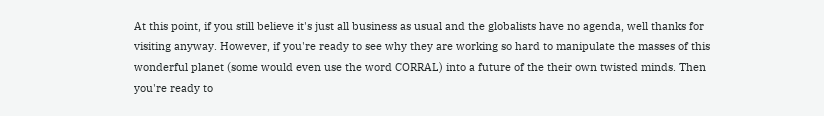At this point, if you still believe it's just all business as usual and the globalists have no agenda, well thanks for visiting anyway. However, if you're ready to see why they are working so hard to manipulate the masses of this wonderful planet (some would even use the word CORRAL) into a future of the their own twisted minds. Then you're ready to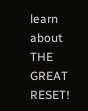learn about THE GREAT RESET!